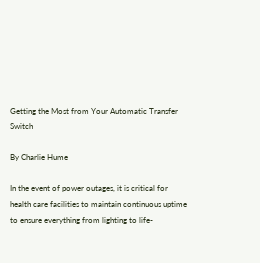Getting the Most from Your Automatic Transfer Switch

By Charlie Hume

In the event of power outages, it is critical for health care facilities to maintain continuous uptime to ensure everything from lighting to life-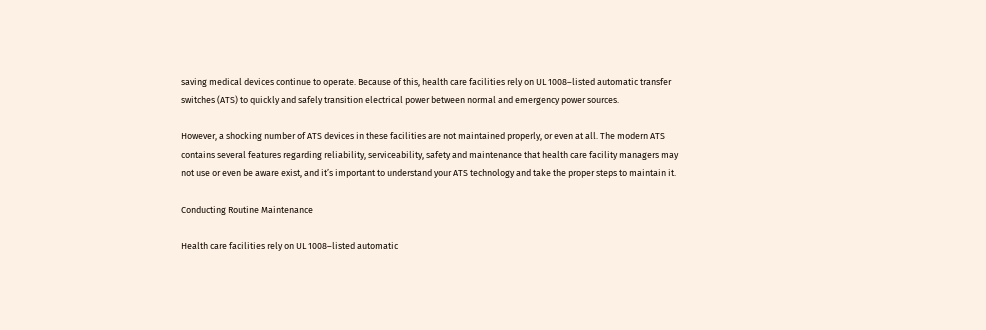saving medical devices continue to operate. Because of this, health care facilities rely on UL 1008–listed automatic transfer switches (ATS) to quickly and safely transition electrical power between normal and emergency power sources.

However, a shocking number of ATS devices in these facilities are not maintained properly, or even at all. The modern ATS contains several features regarding reliability, serviceability, safety and maintenance that health care facility managers may not use or even be aware exist, and it’s important to understand your ATS technology and take the proper steps to maintain it.

Conducting Routine Maintenance

Health care facilities rely on UL 1008–listed automatic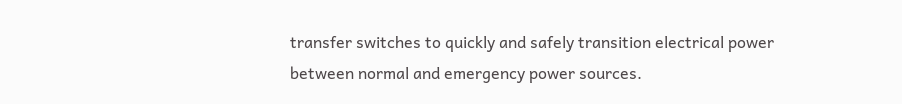transfer switches to quickly and safely transition electrical power between normal and emergency power sources.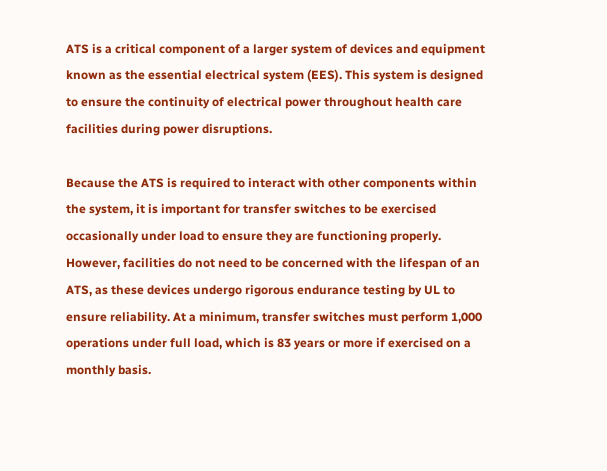ATS is a critical component of a larger system of devices and equipment known as the essential electrical system (EES). This system is designed to ensure the continuity of electrical power throughout health care facilities during power disruptions.

Because the ATS is required to interact with other components within the system, it is important for transfer switches to be exercised occasionally under load to ensure they are functioning properly. However, facilities do not need to be concerned with the lifespan of an ATS, as these devices undergo rigorous endurance testing by UL to ensure reliability. At a minimum, transfer switches must perform 1,000 operations under full load, which is 83 years or more if exercised on a monthly basis.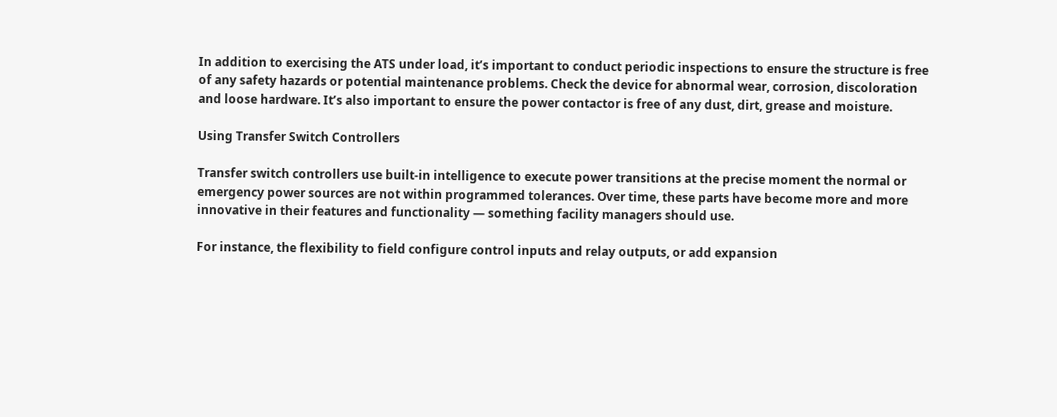In addition to exercising the ATS under load, it’s important to conduct periodic inspections to ensure the structure is free of any safety hazards or potential maintenance problems. Check the device for abnormal wear, corrosion, discoloration and loose hardware. It’s also important to ensure the power contactor is free of any dust, dirt, grease and moisture.

Using Transfer Switch Controllers

Transfer switch controllers use built-in intelligence to execute power transitions at the precise moment the normal or emergency power sources are not within programmed tolerances. Over time, these parts have become more and more innovative in their features and functionality — something facility managers should use.

For instance, the flexibility to field configure control inputs and relay outputs, or add expansion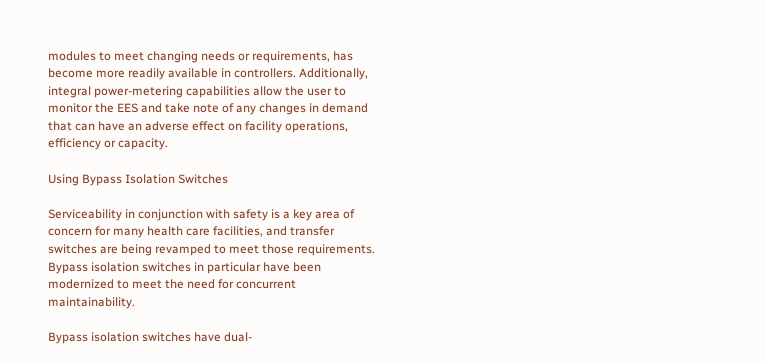modules to meet changing needs or requirements, has become more readily available in controllers. Additionally, integral power-metering capabilities allow the user to monitor the EES and take note of any changes in demand that can have an adverse effect on facility operations, efficiency or capacity.

Using Bypass Isolation Switches

Serviceability in conjunction with safety is a key area of concern for many health care facilities, and transfer switches are being revamped to meet those requirements. Bypass isolation switches in particular have been modernized to meet the need for concurrent maintainability.

Bypass isolation switches have dual-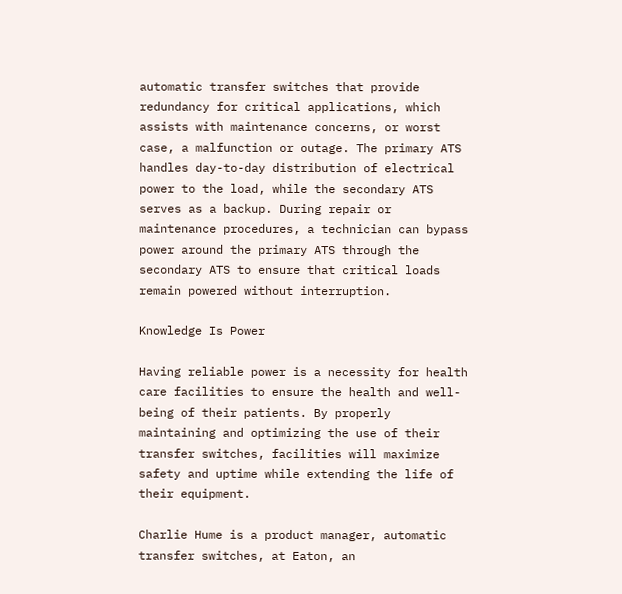automatic transfer switches that provide redundancy for critical applications, which assists with maintenance concerns, or worst case, a malfunction or outage. The primary ATS handles day-to-day distribution of electrical power to the load, while the secondary ATS serves as a backup. During repair or maintenance procedures, a technician can bypass power around the primary ATS through the secondary ATS to ensure that critical loads remain powered without interruption.

Knowledge Is Power

Having reliable power is a necessity for health care facilities to ensure the health and well-being of their patients. By properly maintaining and optimizing the use of their transfer switches, facilities will maximize safety and uptime while extending the life of their equipment.

Charlie Hume is a product manager, automatic transfer switches, at Eaton, an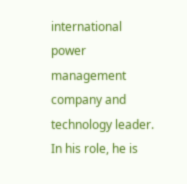international power management company and technology leader. In his role, he is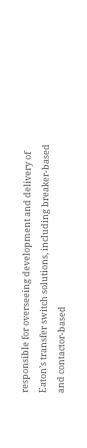responsible for overseeing development and delivery of Eaton’s transfer switch solutions, including breaker-based and contactor-based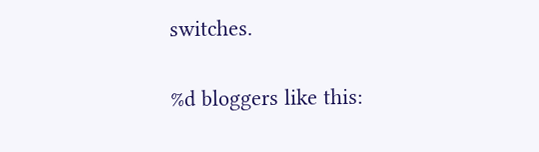switches.

%d bloggers like this: